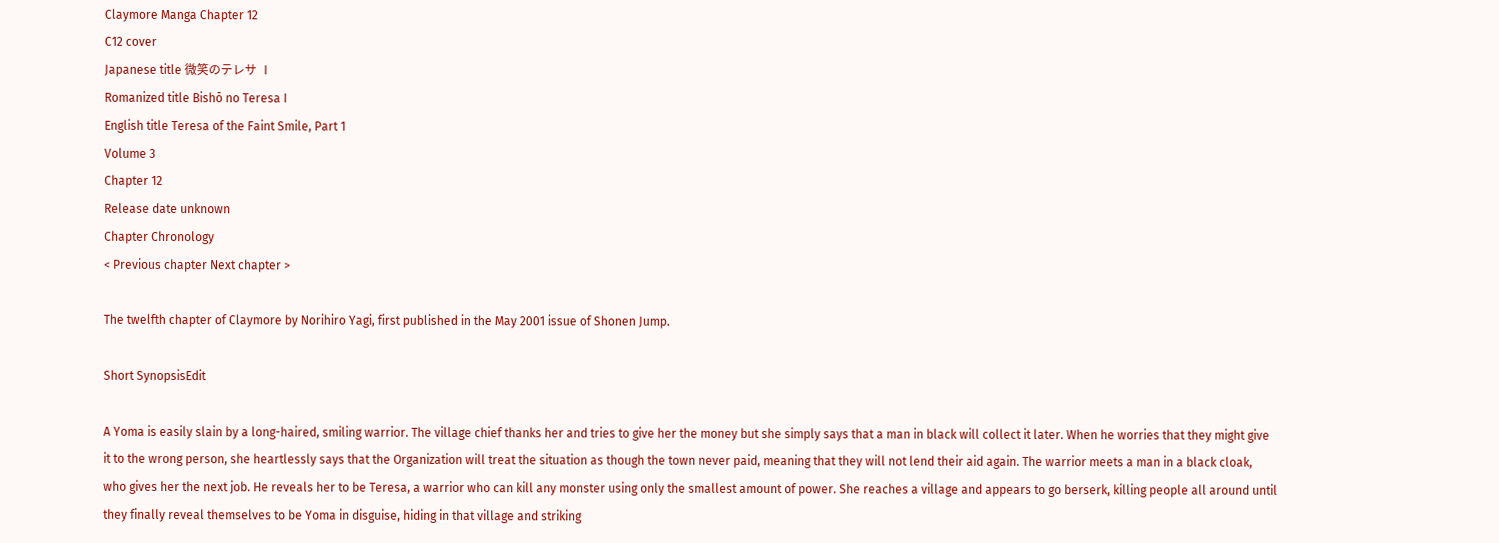Claymore Manga Chapter 12
C12 cover
Japanese title 微笑のテレサ Ⅰ
Romanized title Bishō no Teresa I
English title Teresa of the Faint Smile, Part 1
Volume 3
Chapter 12
Release date unknown
Chapter Chronology
< Previous chapter Next chapter >

The twelfth chapter of Claymore by Norihiro Yagi, first published in the May 2001 issue of Shonen Jump.

Short SynopsisEdit

A Yoma is easily slain by a long-haired, smiling warrior. The village chief thanks her and tries to give her the money but she simply says that a man in black will collect it later. When he worries that they might give it to the wrong person, she heartlessly says that the Organization will treat the situation as though the town never paid, meaning that they will not lend their aid again. The warrior meets a man in a black cloak, who gives her the next job. He reveals her to be Teresa, a warrior who can kill any monster using only the smallest amount of power. She reaches a village and appears to go berserk, killing people all around until they finally reveal themselves to be Yoma in disguise, hiding in that village and striking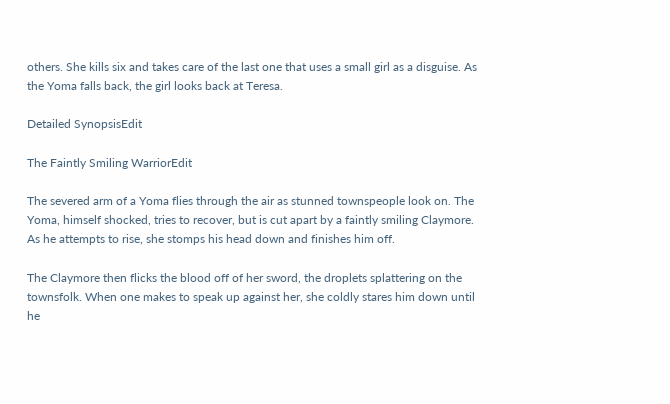others. She kills six and takes care of the last one that uses a small girl as a disguise. As the Yoma falls back, the girl looks back at Teresa.

Detailed SynopsisEdit

The Faintly Smiling WarriorEdit

The severed arm of a Yoma flies through the air as stunned townspeople look on. The Yoma, himself shocked, tries to recover, but is cut apart by a faintly smiling Claymore. As he attempts to rise, she stomps his head down and finishes him off.

The Claymore then flicks the blood off of her sword, the droplets splattering on the townsfolk. When one makes to speak up against her, she coldly stares him down until he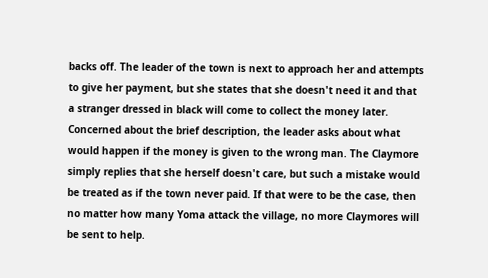backs off. The leader of the town is next to approach her and attempts to give her payment, but she states that she doesn't need it and that a stranger dressed in black will come to collect the money later. Concerned about the brief description, the leader asks about what would happen if the money is given to the wrong man. The Claymore simply replies that she herself doesn't care, but such a mistake would be treated as if the town never paid. If that were to be the case, then no matter how many Yoma attack the village, no more Claymores will be sent to help.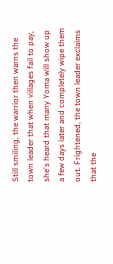Still smiling, the warrior then warns the town leader that when villages fail to pay, she's heard that many Yoma will show up a few days later and completely wipe them out. Frightened, the town leader exclaims that the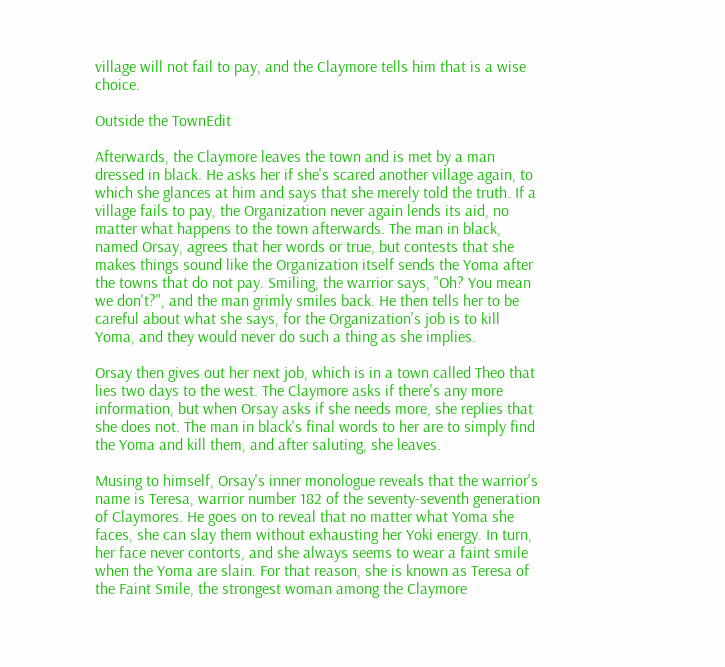village will not fail to pay, and the Claymore tells him that is a wise choice.

Outside the TownEdit

Afterwards, the Claymore leaves the town and is met by a man dressed in black. He asks her if she's scared another village again, to which she glances at him and says that she merely told the truth. If a village fails to pay, the Organization never again lends its aid, no matter what happens to the town afterwards. The man in black, named Orsay, agrees that her words or true, but contests that she makes things sound like the Organization itself sends the Yoma after the towns that do not pay. Smiling, the warrior says, "Oh? You mean we don't?", and the man grimly smiles back. He then tells her to be careful about what she says, for the Organization's job is to kill Yoma, and they would never do such a thing as she implies.

Orsay then gives out her next job, which is in a town called Theo that lies two days to the west. The Claymore asks if there's any more information, but when Orsay asks if she needs more, she replies that she does not. The man in black's final words to her are to simply find the Yoma and kill them, and after saluting, she leaves.

Musing to himself, Orsay's inner monologue reveals that the warrior's name is Teresa, warrior number 182 of the seventy-seventh generation of Claymores. He goes on to reveal that no matter what Yoma she faces, she can slay them without exhausting her Yoki energy. In turn, her face never contorts, and she always seems to wear a faint smile when the Yoma are slain. For that reason, she is known as Teresa of the Faint Smile, the strongest woman among the Claymore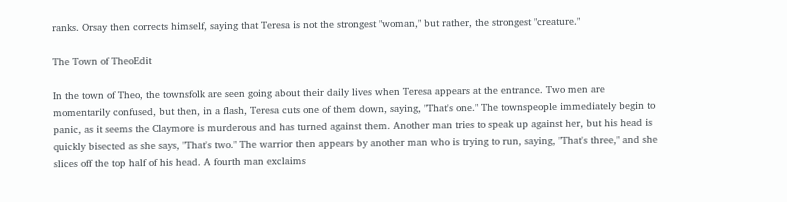ranks. Orsay then corrects himself, saying that Teresa is not the strongest "woman," but rather, the strongest "creature."

The Town of TheoEdit

In the town of Theo, the townsfolk are seen going about their daily lives when Teresa appears at the entrance. Two men are momentarily confused, but then, in a flash, Teresa cuts one of them down, saying, "That's one." The townspeople immediately begin to panic, as it seems the Claymore is murderous and has turned against them. Another man tries to speak up against her, but his head is quickly bisected as she says, "That's two." The warrior then appears by another man who is trying to run, saying, "That's three," and she slices off the top half of his head. A fourth man exclaims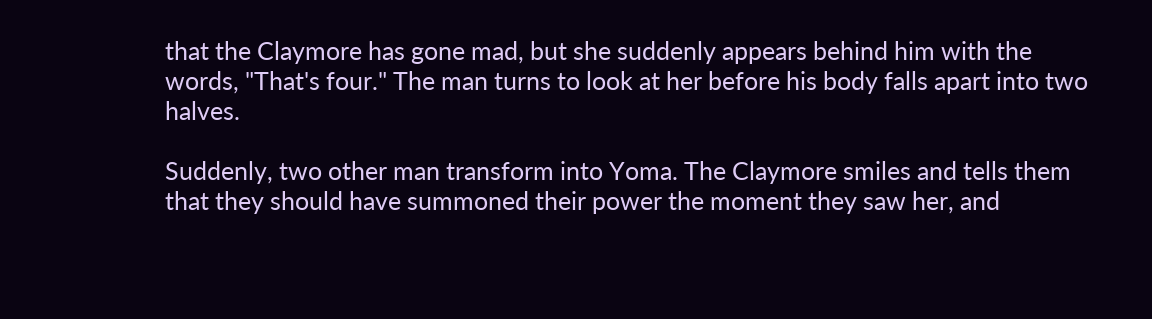that the Claymore has gone mad, but she suddenly appears behind him with the words, "That's four." The man turns to look at her before his body falls apart into two halves.

Suddenly, two other man transform into Yoma. The Claymore smiles and tells them that they should have summoned their power the moment they saw her, and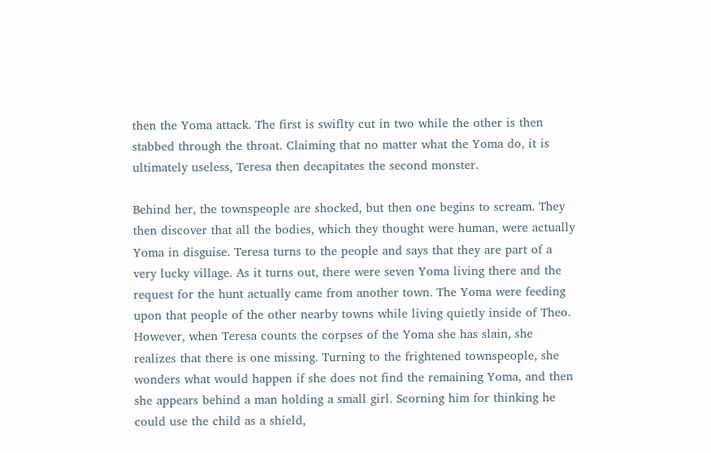then the Yoma attack. The first is swiflty cut in two while the other is then stabbed through the throat. Claiming that no matter what the Yoma do, it is ultimately useless, Teresa then decapitates the second monster.

Behind her, the townspeople are shocked, but then one begins to scream. They then discover that all the bodies, which they thought were human, were actually Yoma in disguise. Teresa turns to the people and says that they are part of a very lucky village. As it turns out, there were seven Yoma living there and the request for the hunt actually came from another town. The Yoma were feeding upon that people of the other nearby towns while living quietly inside of Theo. However, when Teresa counts the corpses of the Yoma she has slain, she realizes that there is one missing. Turning to the frightened townspeople, she wonders what would happen if she does not find the remaining Yoma, and then she appears behind a man holding a small girl. Scorning him for thinking he could use the child as a shield,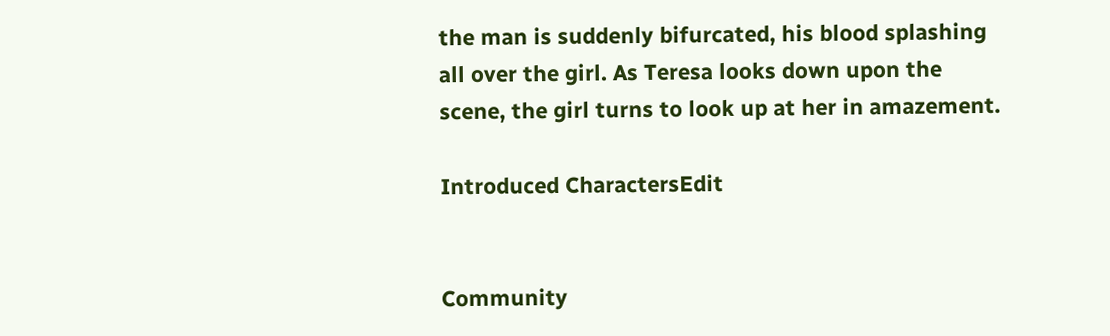the man is suddenly bifurcated, his blood splashing all over the girl. As Teresa looks down upon the scene, the girl turns to look up at her in amazement.

Introduced CharactersEdit


Community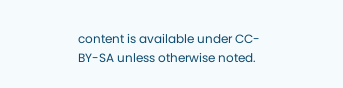content is available under CC-BY-SA unless otherwise noted.